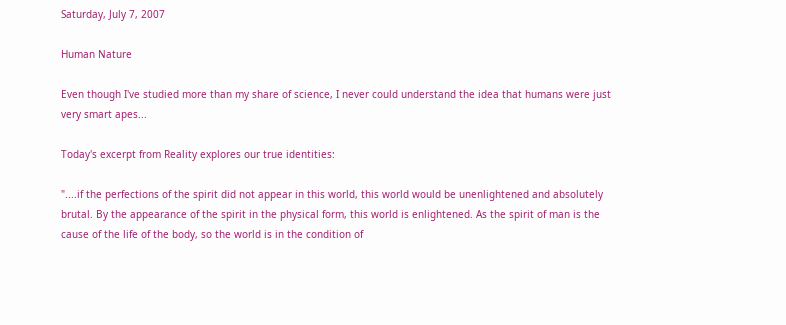Saturday, July 7, 2007

Human Nature

Even though I've studied more than my share of science, I never could understand the idea that humans were just very smart apes...

Today's excerpt from Reality explores our true identities:

"....if the perfections of the spirit did not appear in this world, this world would be unenlightened and absolutely brutal. By the appearance of the spirit in the physical form, this world is enlightened. As the spirit of man is the cause of the life of the body, so the world is in the condition of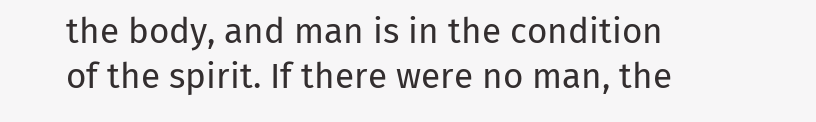the body, and man is in the condition of the spirit. If there were no man, the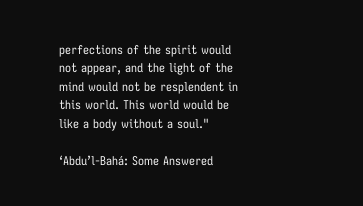perfections of the spirit would not appear, and the light of the mind would not be resplendent in this world. This world would be like a body without a soul."

‘Abdu’l-Bahá: Some Answered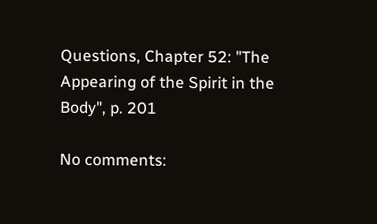Questions, Chapter 52: "The Appearing of the Spirit in the Body", p. 201

No comments: